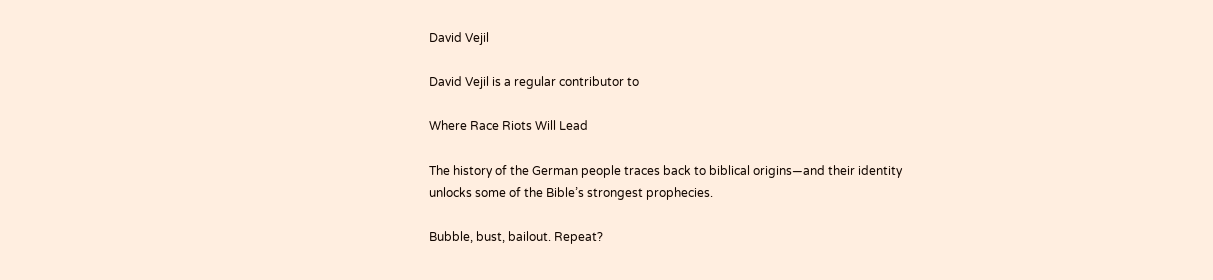David Vejil

David Vejil is a regular contributor to

Where Race Riots Will Lead

The history of the German people traces back to biblical origins—and their identity unlocks some of the Bible’s strongest prophecies.

Bubble, bust, bailout. Repeat?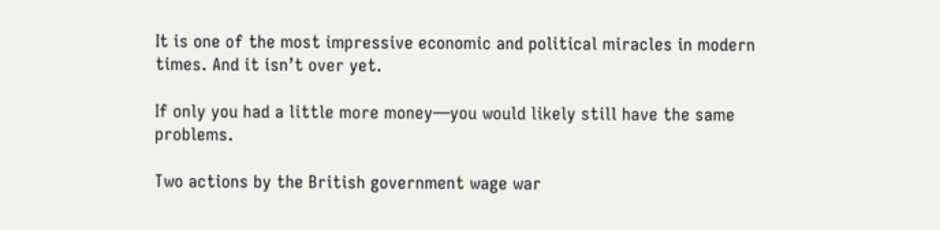It is one of the most impressive economic and political miracles in modern times. And it isn’t over yet.

If only you had a little more money—you would likely still have the same problems.

Two actions by the British government wage war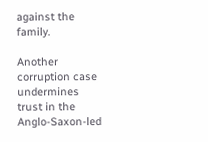against the family.

Another corruption case undermines trust in the Anglo-Saxon-led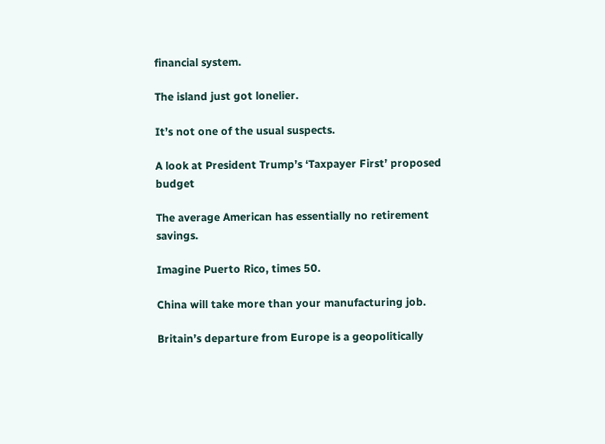financial system.

The island just got lonelier.

It’s not one of the usual suspects.

A look at President Trump’s ‘Taxpayer First’ proposed budget

The average American has essentially no retirement savings.

Imagine Puerto Rico, times 50.

China will take more than your manufacturing job.

Britain’s departure from Europe is a geopolitically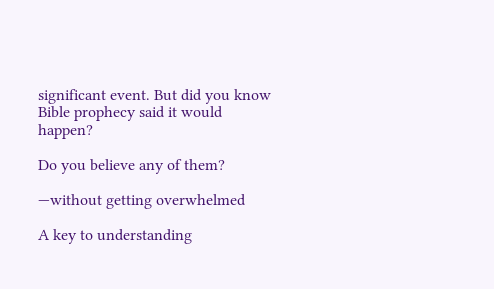significant event. But did you know Bible prophecy said it would happen?

Do you believe any of them?

—without getting overwhelmed

A key to understanding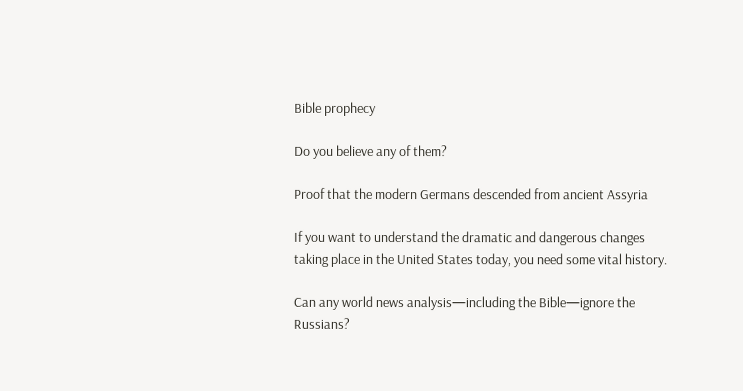Bible prophecy

Do you believe any of them?

Proof that the modern Germans descended from ancient Assyria

If you want to understand the dramatic and dangerous changes taking place in the United States today, you need some vital history.

Can any world news analysis—including the Bible—ignore the Russians?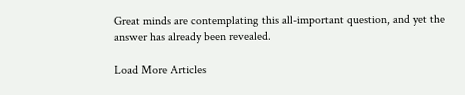Great minds are contemplating this all-important question, and yet the answer has already been revealed.

Load More Articles